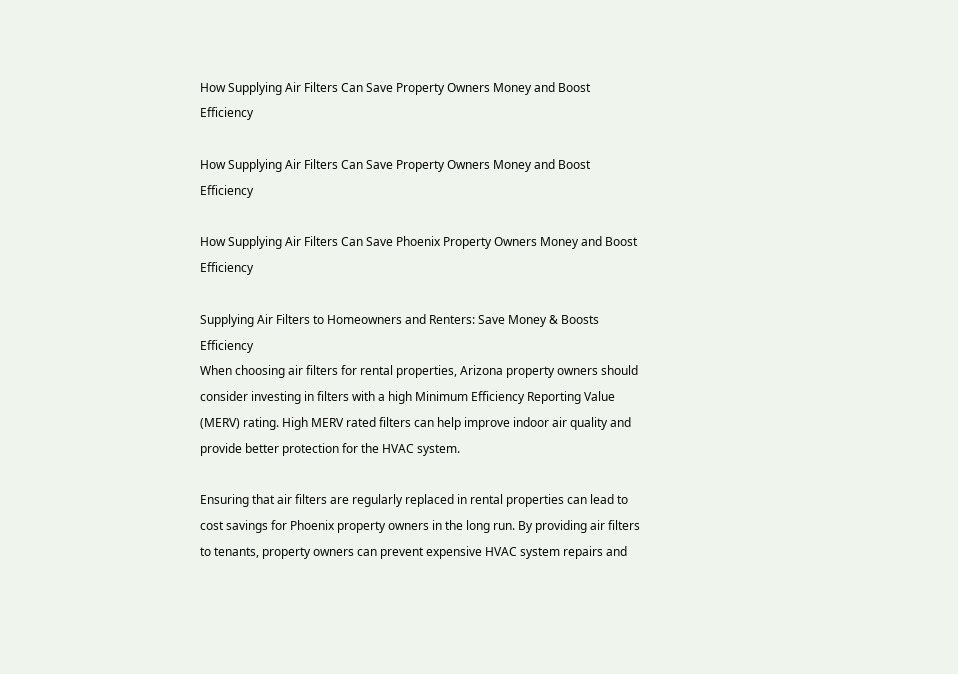How Supplying Air Filters Can Save Property Owners Money and Boost Efficiency

How Supplying Air Filters Can Save Property Owners Money and Boost Efficiency

How Supplying Air Filters Can Save Phoenix Property Owners Money and Boost Efficiency

Supplying Air Filters to Homeowners and Renters: Save Money & Boosts Efficiency
When choosing air filters for rental properties, Arizona property owners should consider investing in filters with a high Minimum Efficiency Reporting Value (MERV) rating. High MERV rated filters can help improve indoor air quality and provide better protection for the HVAC system.

Ensuring that air filters are regularly replaced in rental properties can lead to cost savings for Phoenix property owners in the long run. By providing air filters to tenants, property owners can prevent expensive HVAC system repairs and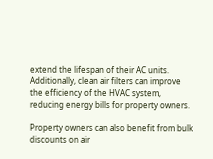extend the lifespan of their AC units. Additionally, clean air filters can improve the efficiency of the HVAC system, reducing energy bills for property owners.

Property owners can also benefit from bulk discounts on air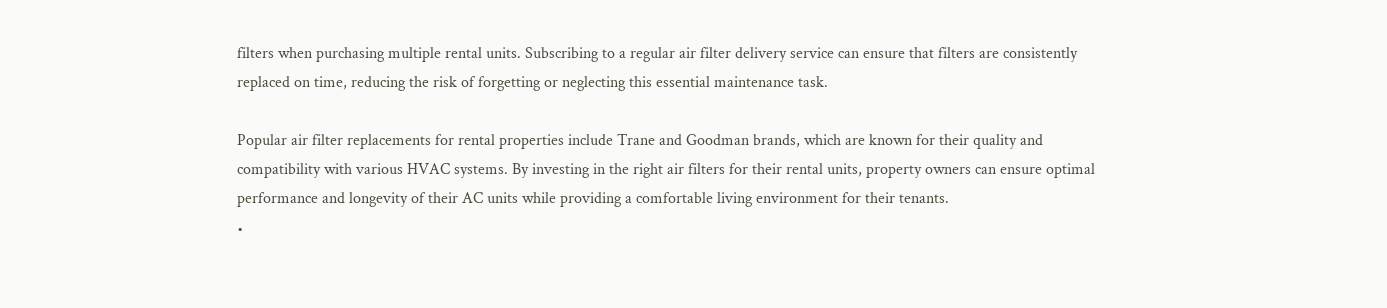filters when purchasing multiple rental units. Subscribing to a regular air filter delivery service can ensure that filters are consistently replaced on time, reducing the risk of forgetting or neglecting this essential maintenance task.

Popular air filter replacements for rental properties include Trane and Goodman brands, which are known for their quality and compatibility with various HVAC systems. By investing in the right air filters for their rental units, property owners can ensure optimal performance and longevity of their AC units while providing a comfortable living environment for their tenants.
•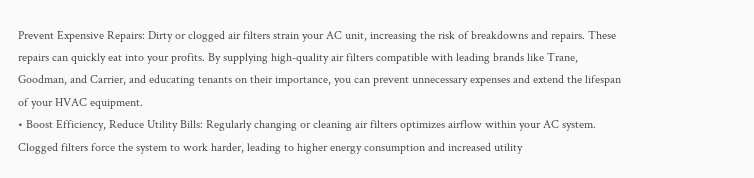Prevent Expensive Repairs: Dirty or clogged air filters strain your AC unit, increasing the risk of breakdowns and repairs. These repairs can quickly eat into your profits. By supplying high-quality air filters compatible with leading brands like Trane, Goodman, and Carrier, and educating tenants on their importance, you can prevent unnecessary expenses and extend the lifespan of your HVAC equipment.
• Boost Efficiency, Reduce Utility Bills: Regularly changing or cleaning air filters optimizes airflow within your AC system. Clogged filters force the system to work harder, leading to higher energy consumption and increased utility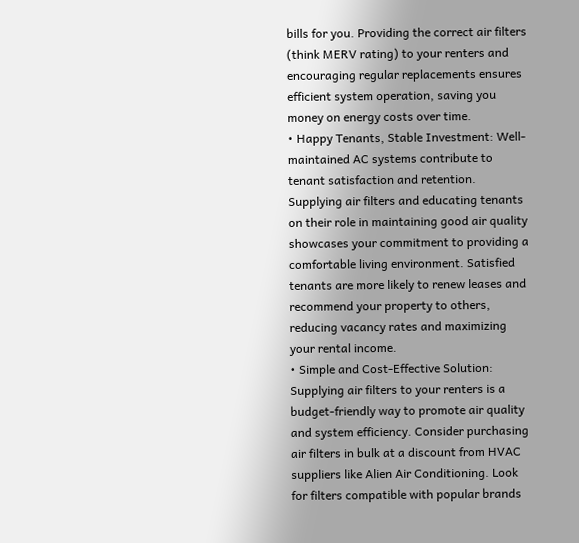bills for you. Providing the correct air filters (think MERV rating) to your renters and encouraging regular replacements ensures efficient system operation, saving you money on energy costs over time.
• Happy Tenants, Stable Investment: Well-maintained AC systems contribute to tenant satisfaction and retention. Supplying air filters and educating tenants on their role in maintaining good air quality showcases your commitment to providing a comfortable living environment. Satisfied tenants are more likely to renew leases and recommend your property to others, reducing vacancy rates and maximizing your rental income.
• Simple and Cost-Effective Solution: Supplying air filters to your renters is a budget-friendly way to promote air quality and system efficiency. Consider purchasing air filters in bulk at a discount from HVAC suppliers like Alien Air Conditioning. Look for filters compatible with popular brands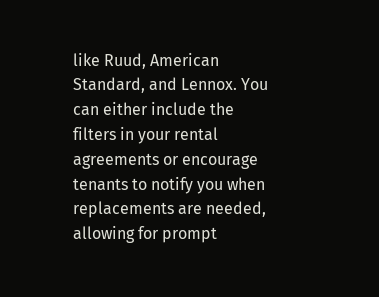like Ruud, American Standard, and Lennox. You can either include the filters in your rental agreements or encourage tenants to notify you when replacements are needed, allowing for prompt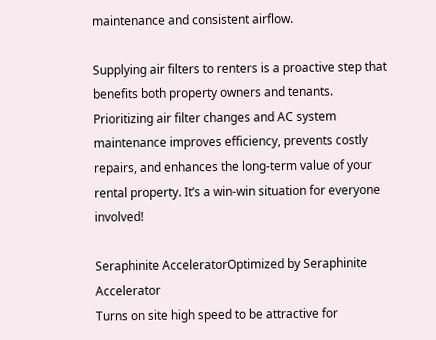maintenance and consistent airflow.

Supplying air filters to renters is a proactive step that benefits both property owners and tenants. Prioritizing air filter changes and AC system maintenance improves efficiency, prevents costly repairs, and enhances the long-term value of your rental property. It’s a win-win situation for everyone involved!

Seraphinite AcceleratorOptimized by Seraphinite Accelerator
Turns on site high speed to be attractive for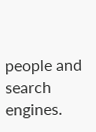people and search engines.